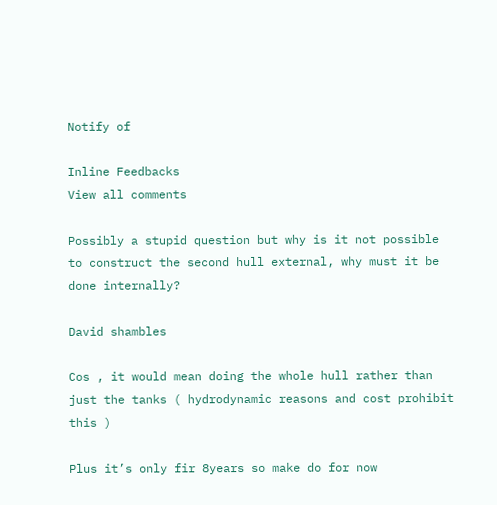Notify of

Inline Feedbacks
View all comments

Possibly a stupid question but why is it not possible to construct the second hull external, why must it be done internally?

David shambles

Cos , it would mean doing the whole hull rather than just the tanks ( hydrodynamic reasons and cost prohibit this )

Plus it’s only fir 8years so make do for now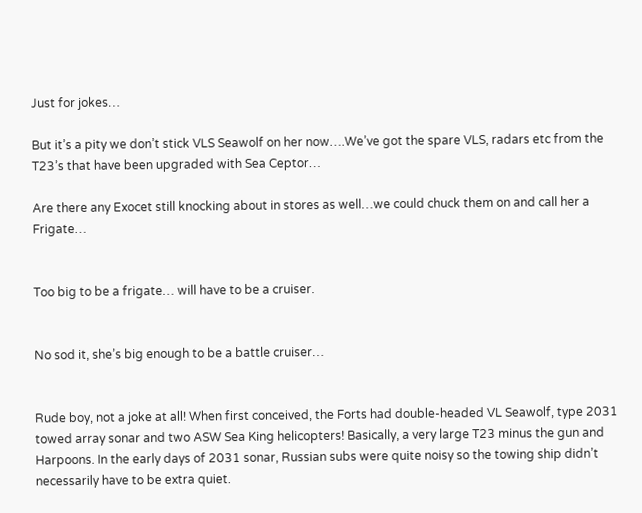Just for jokes…

But it’s a pity we don’t stick VLS Seawolf on her now….We’ve got the spare VLS, radars etc from the T23’s that have been upgraded with Sea Ceptor…

Are there any Exocet still knocking about in stores as well…we could chuck them on and call her a Frigate…


Too big to be a frigate… will have to be a cruiser.


No sod it, she’s big enough to be a battle cruiser…


Rude boy, not a joke at all! When first conceived, the Forts had double-headed VL Seawolf, type 2031 towed array sonar and two ASW Sea King helicopters! Basically, a very large T23 minus the gun and Harpoons. In the early days of 2031 sonar, Russian subs were quite noisy so the towing ship didn’t necessarily have to be extra quiet.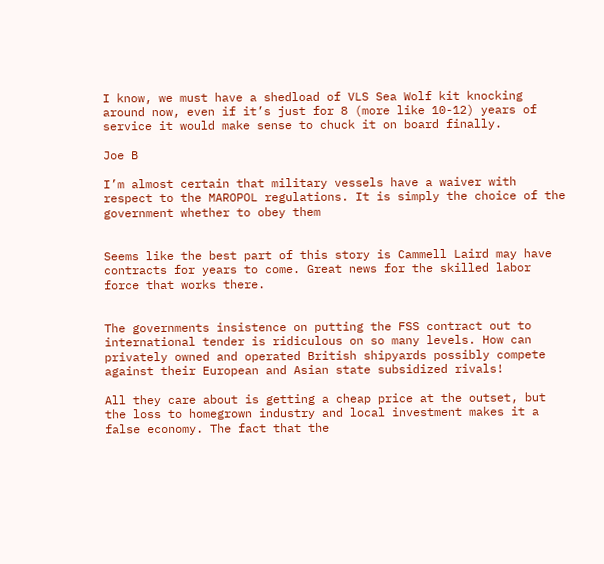I know, we must have a shedload of VLS Sea Wolf kit knocking around now, even if it’s just for 8 (more like 10-12) years of service it would make sense to chuck it on board finally.

Joe B

I’m almost certain that military vessels have a waiver with respect to the MAROPOL regulations. It is simply the choice of the government whether to obey them


Seems like the best part of this story is Cammell Laird may have contracts for years to come. Great news for the skilled labor force that works there.


The governments insistence on putting the FSS contract out to international tender is ridiculous on so many levels. How can privately owned and operated British shipyards possibly compete against their European and Asian state subsidized rivals!

All they care about is getting a cheap price at the outset, but the loss to homegrown industry and local investment makes it a false economy. The fact that the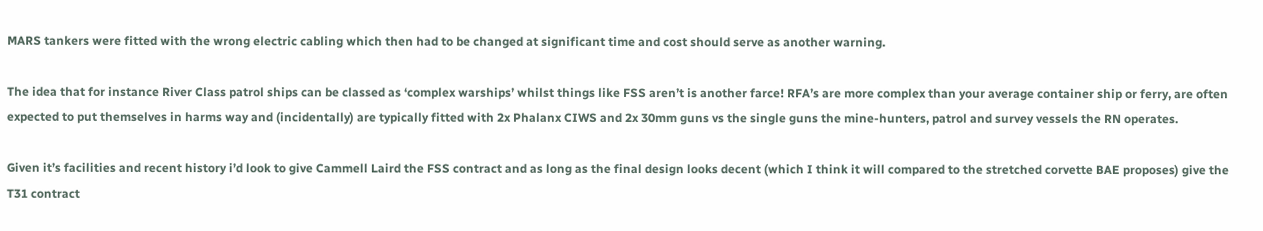MARS tankers were fitted with the wrong electric cabling which then had to be changed at significant time and cost should serve as another warning.

The idea that for instance River Class patrol ships can be classed as ‘complex warships’ whilst things like FSS aren’t is another farce! RFA’s are more complex than your average container ship or ferry, are often expected to put themselves in harms way and (incidentally) are typically fitted with 2x Phalanx CIWS and 2x 30mm guns vs the single guns the mine-hunters, patrol and survey vessels the RN operates.

Given it’s facilities and recent history i’d look to give Cammell Laird the FSS contract and as long as the final design looks decent (which I think it will compared to the stretched corvette BAE proposes) give the T31 contract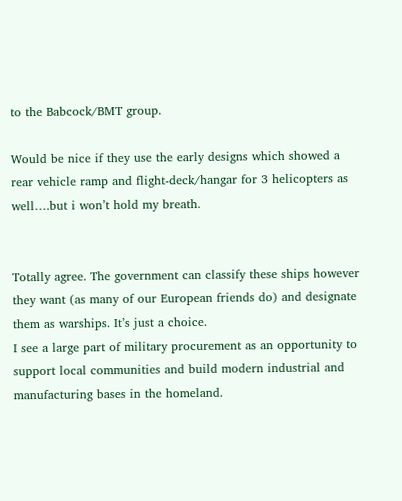to the Babcock/BMT group.

Would be nice if they use the early designs which showed a rear vehicle ramp and flight-deck/hangar for 3 helicopters as well….but i won’t hold my breath.


Totally agree. The government can classify these ships however they want (as many of our European friends do) and designate them as warships. It’s just a choice.
I see a large part of military procurement as an opportunity to support local communities and build modern industrial and manufacturing bases in the homeland.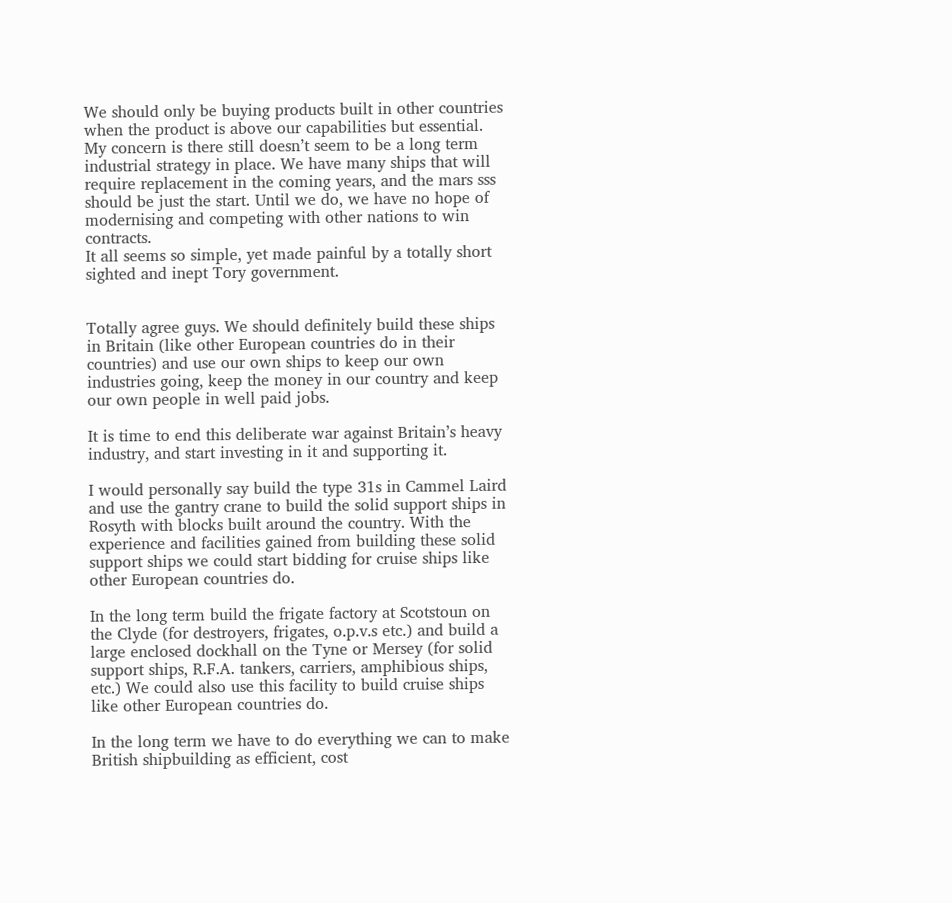We should only be buying products built in other countries when the product is above our capabilities but essential.
My concern is there still doesn’t seem to be a long term industrial strategy in place. We have many ships that will require replacement in the coming years, and the mars sss should be just the start. Until we do, we have no hope of modernising and competing with other nations to win contracts.
It all seems so simple, yet made painful by a totally short sighted and inept Tory government.


Totally agree guys. We should definitely build these ships in Britain (like other European countries do in their countries) and use our own ships to keep our own industries going, keep the money in our country and keep our own people in well paid jobs.

It is time to end this deliberate war against Britain’s heavy industry, and start investing in it and supporting it.

I would personally say build the type 31s in Cammel Laird and use the gantry crane to build the solid support ships in Rosyth with blocks built around the country. With the experience and facilities gained from building these solid support ships we could start bidding for cruise ships like other European countries do.

In the long term build the frigate factory at Scotstoun on the Clyde (for destroyers, frigates, o.p.v.s etc.) and build a large enclosed dockhall on the Tyne or Mersey (for solid support ships, R.F.A. tankers, carriers, amphibious ships, etc.) We could also use this facility to build cruise ships like other European countries do.

In the long term we have to do everything we can to make British shipbuilding as efficient, cost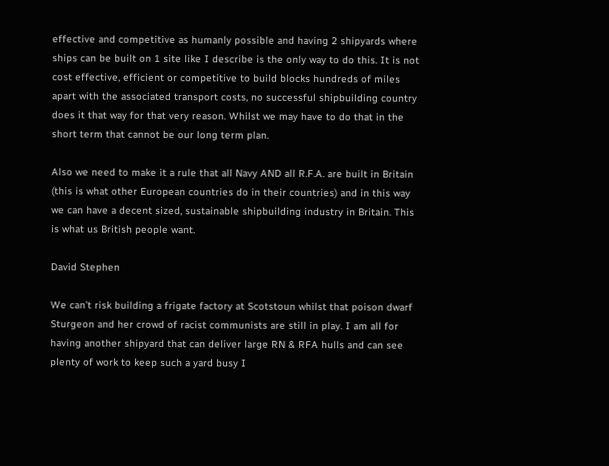effective and competitive as humanly possible and having 2 shipyards where ships can be built on 1 site like I describe is the only way to do this. It is not cost effective, efficient or competitive to build blocks hundreds of miles apart with the associated transport costs, no successful shipbuilding country does it that way for that very reason. Whilst we may have to do that in the short term that cannot be our long term plan.

Also we need to make it a rule that all Navy AND all R.F.A. are built in Britain (this is what other European countries do in their countries) and in this way we can have a decent sized, sustainable shipbuilding industry in Britain. This is what us British people want.

David Stephen

We can’t risk building a frigate factory at Scotstoun whilst that poison dwarf Sturgeon and her crowd of racist communists are still in play. I am all for having another shipyard that can deliver large RN & RFA hulls and can see plenty of work to keep such a yard busy I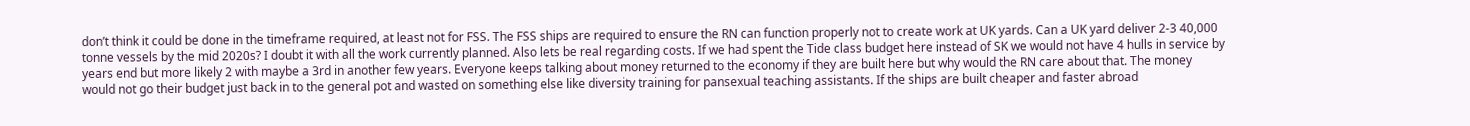don’t think it could be done in the timeframe required, at least not for FSS. The FSS ships are required to ensure the RN can function properly not to create work at UK yards. Can a UK yard deliver 2-3 40,000 tonne vessels by the mid 2020s? I doubt it with all the work currently planned. Also lets be real regarding costs. If we had spent the Tide class budget here instead of SK we would not have 4 hulls in service by years end but more likely 2 with maybe a 3rd in another few years. Everyone keeps talking about money returned to the economy if they are built here but why would the RN care about that. The money would not go their budget just back in to the general pot and wasted on something else like diversity training for pansexual teaching assistants. If the ships are built cheaper and faster abroad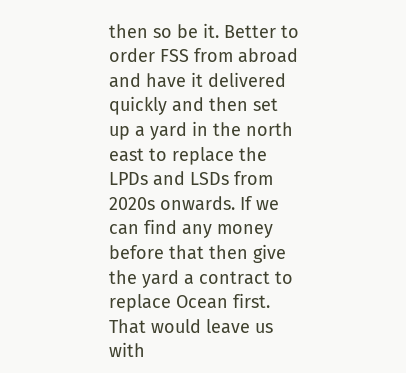then so be it. Better to order FSS from abroad and have it delivered quickly and then set up a yard in the north east to replace the LPDs and LSDs from 2020s onwards. If we can find any money before that then give the yard a contract to replace Ocean first. That would leave us with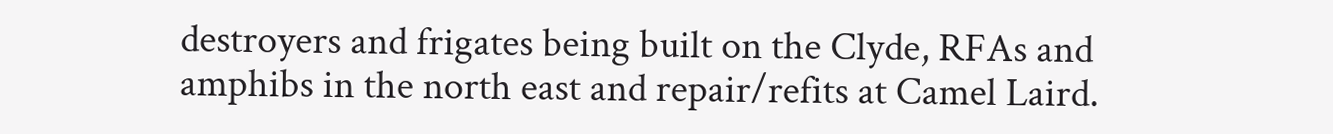destroyers and frigates being built on the Clyde, RFAs and amphibs in the north east and repair/refits at Camel Laird.